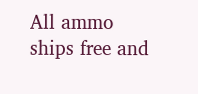All ammo ships free and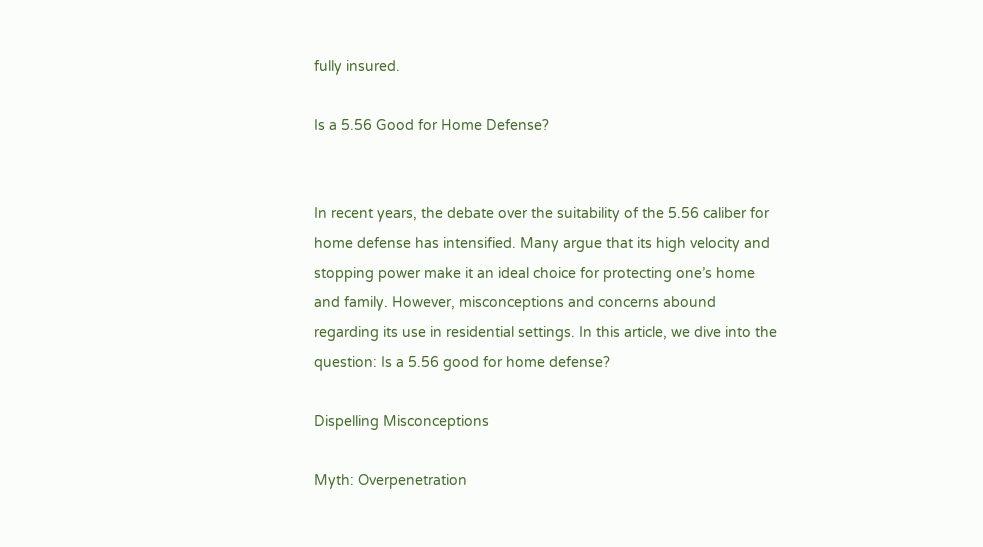fully insured.

Is a 5.56 Good for Home Defense?


In recent years, the debate over the suitability of the 5.56 caliber for home defense has intensified. Many argue that its high velocity and stopping power make it an ideal choice for protecting one’s home and family. However, misconceptions and concerns abound regarding its use in residential settings. In this article, we dive into the question: Is a 5.56 good for home defense?

Dispelling Misconceptions

Myth: Overpenetration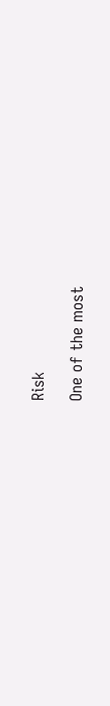Risk

One of the most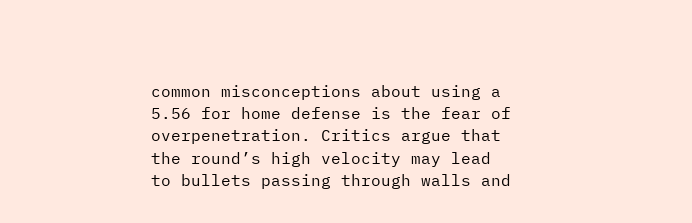common misconceptions about using a 5.56 for home defense is the fear of overpenetration. Critics argue that the round’s high velocity may lead to bullets passing through walls and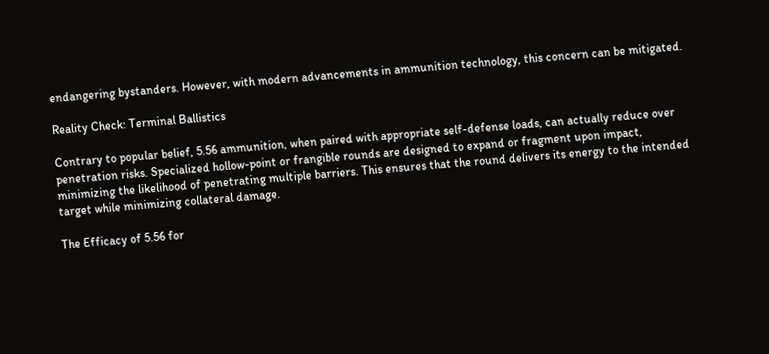endangering bystanders. However, with modern advancements in ammunition technology, this concern can be mitigated.

Reality Check: Terminal Ballistics

Contrary to popular belief, 5.56 ammunition, when paired with appropriate self-defense loads, can actually reduce over penetration risks. Specialized hollow-point or frangible rounds are designed to expand or fragment upon impact, minimizing the likelihood of penetrating multiple barriers. This ensures that the round delivers its energy to the intended target while minimizing collateral damage.

The Efficacy of 5.56 for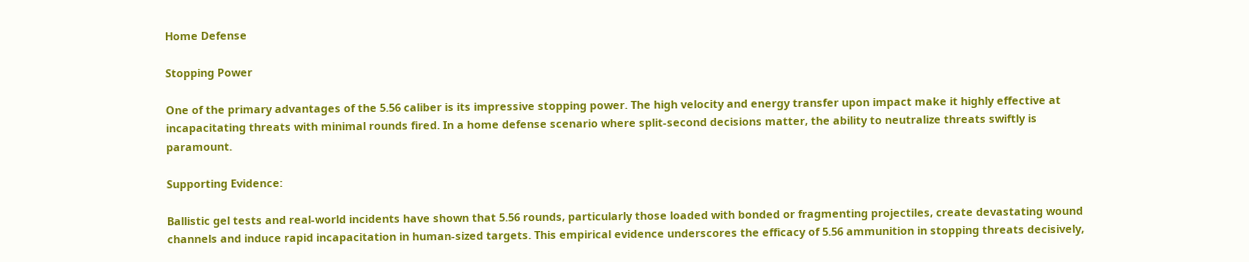Home Defense

Stopping Power

One of the primary advantages of the 5.56 caliber is its impressive stopping power. The high velocity and energy transfer upon impact make it highly effective at incapacitating threats with minimal rounds fired. In a home defense scenario where split-second decisions matter, the ability to neutralize threats swiftly is paramount.

Supporting Evidence:

Ballistic gel tests and real-world incidents have shown that 5.56 rounds, particularly those loaded with bonded or fragmenting projectiles, create devastating wound channels and induce rapid incapacitation in human-sized targets. This empirical evidence underscores the efficacy of 5.56 ammunition in stopping threats decisively,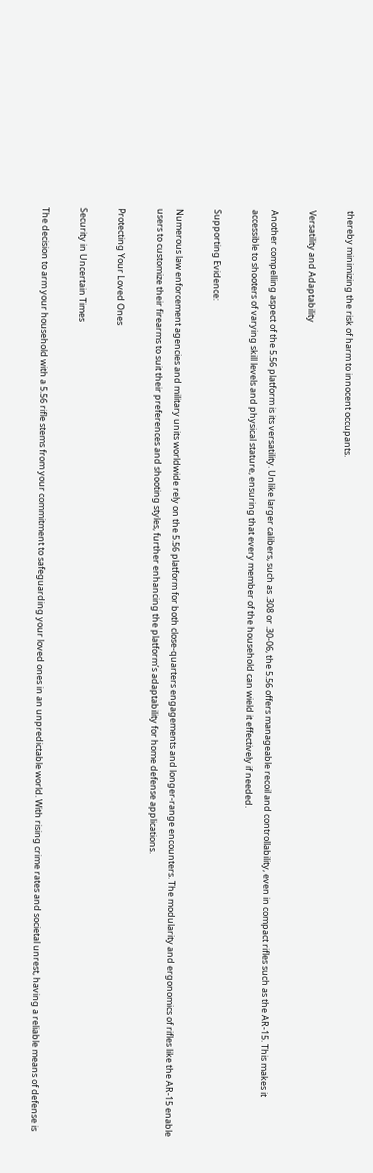thereby minimizing the risk of harm to innocent occupants.

Versatility and Adaptability

Another compelling aspect of the 5.56 platform is its versatility. Unlike larger calibers, such as .308 or .30-06, the 5.56 offers manageable recoil and controllability, even in compact rifles such as the AR-15. This makes it accessible to shooters of varying skill levels and physical stature, ensuring that every member of the household can wield it effectively if needed.

Supporting Evidence:

Numerous law enforcement agencies and military units worldwide rely on the 5.56 platform for both close-quarters engagements and longer-range encounters. The modularity and ergonomics of rifles like the AR-15 enable users to customize their firearms to suit their preferences and shooting styles, further enhancing the platform’s adaptability for home defense applications.

Protecting Your Loved Ones

Security in Uncertain Times

The decision to arm your household with a 5.56 rifle stems from your commitment to safeguarding your loved ones in an unpredictable world. With rising crime rates and societal unrest, having a reliable means of defense is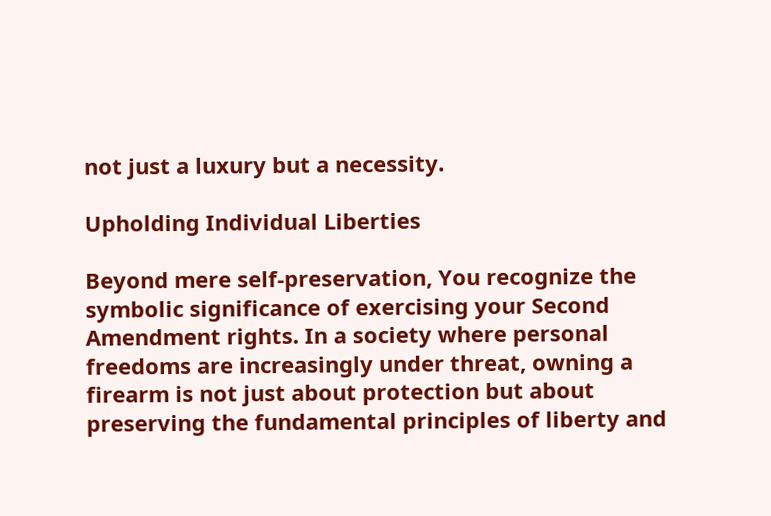not just a luxury but a necessity.

Upholding Individual Liberties

Beyond mere self-preservation, You recognize the symbolic significance of exercising your Second Amendment rights. In a society where personal freedoms are increasingly under threat, owning a firearm is not just about protection but about preserving the fundamental principles of liberty and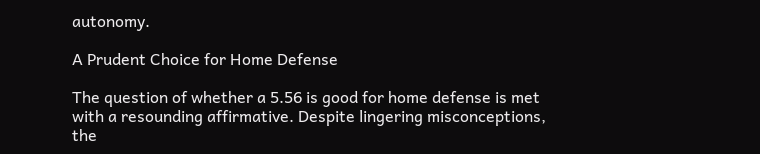autonomy.

A Prudent Choice for Home Defense

The question of whether a 5.56 is good for home defense is met with a resounding affirmative. Despite lingering misconceptions, the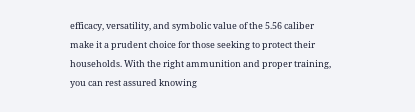efficacy, versatility, and symbolic value of the 5.56 caliber make it a prudent choice for those seeking to protect their households. With the right ammunition and proper training, you can rest assured knowing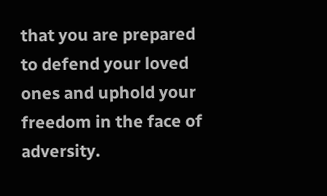that you are prepared to defend your loved ones and uphold your freedom in the face of adversity.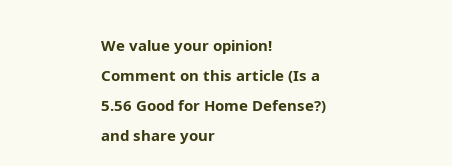We value your opinion!  Comment on this article (Is a 5.56 Good for Home Defense?) and share your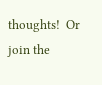thoughts!  Or join the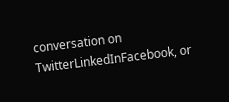conversation on TwitterLinkedInFacebook, or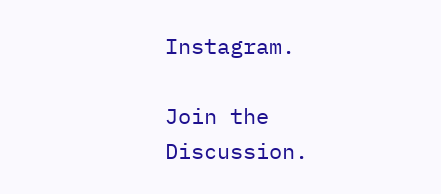Instagram.

Join the Discussion.